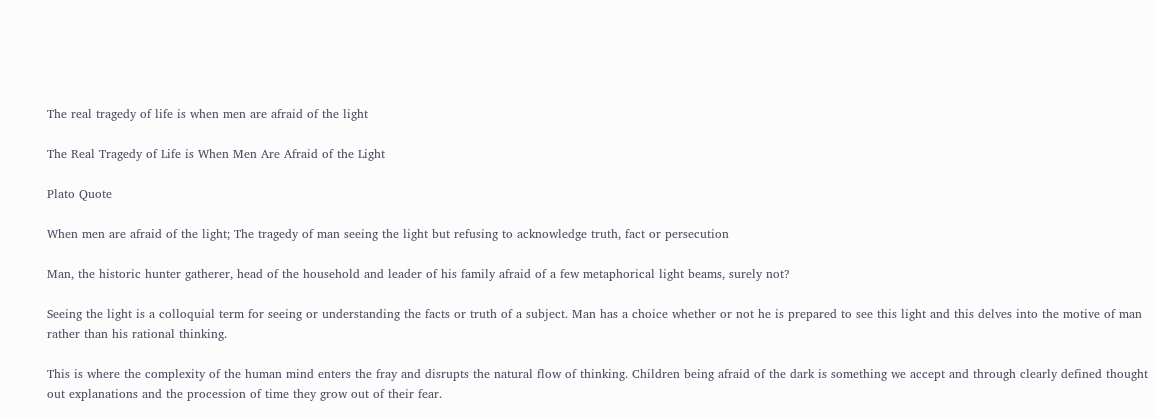The real tragedy of life is when men are afraid of the light

The Real Tragedy of Life is When Men Are Afraid of the Light

Plato Quote

When men are afraid of the light; The tragedy of man seeing the light but refusing to acknowledge truth, fact or persecution

Man, the historic hunter gatherer, head of the household and leader of his family afraid of a few metaphorical light beams, surely not?

Seeing the light is a colloquial term for seeing or understanding the facts or truth of a subject. Man has a choice whether or not he is prepared to see this light and this delves into the motive of man rather than his rational thinking.

This is where the complexity of the human mind enters the fray and disrupts the natural flow of thinking. Children being afraid of the dark is something we accept and through clearly defined thought out explanations and the procession of time they grow out of their fear.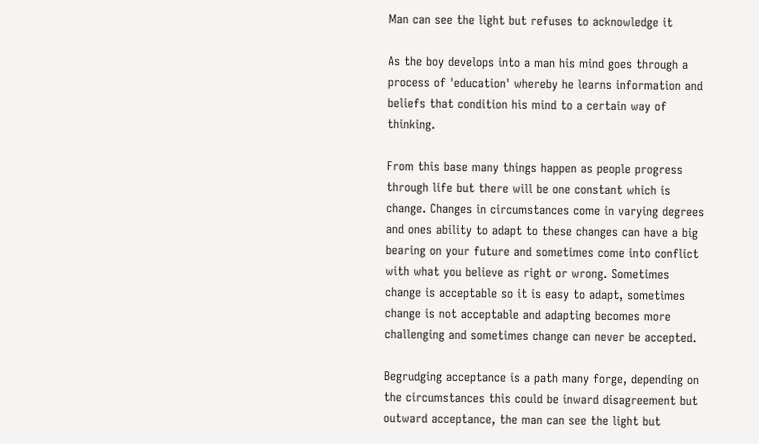Man can see the light but refuses to acknowledge it

As the boy develops into a man his mind goes through a process of 'education' whereby he learns information and beliefs that condition his mind to a certain way of thinking.

From this base many things happen as people progress through life but there will be one constant which is change. Changes in circumstances come in varying degrees and ones ability to adapt to these changes can have a big bearing on your future and sometimes come into conflict with what you believe as right or wrong. Sometimes change is acceptable so it is easy to adapt, sometimes change is not acceptable and adapting becomes more challenging and sometimes change can never be accepted.

Begrudging acceptance is a path many forge, depending on the circumstances this could be inward disagreement but outward acceptance, the man can see the light but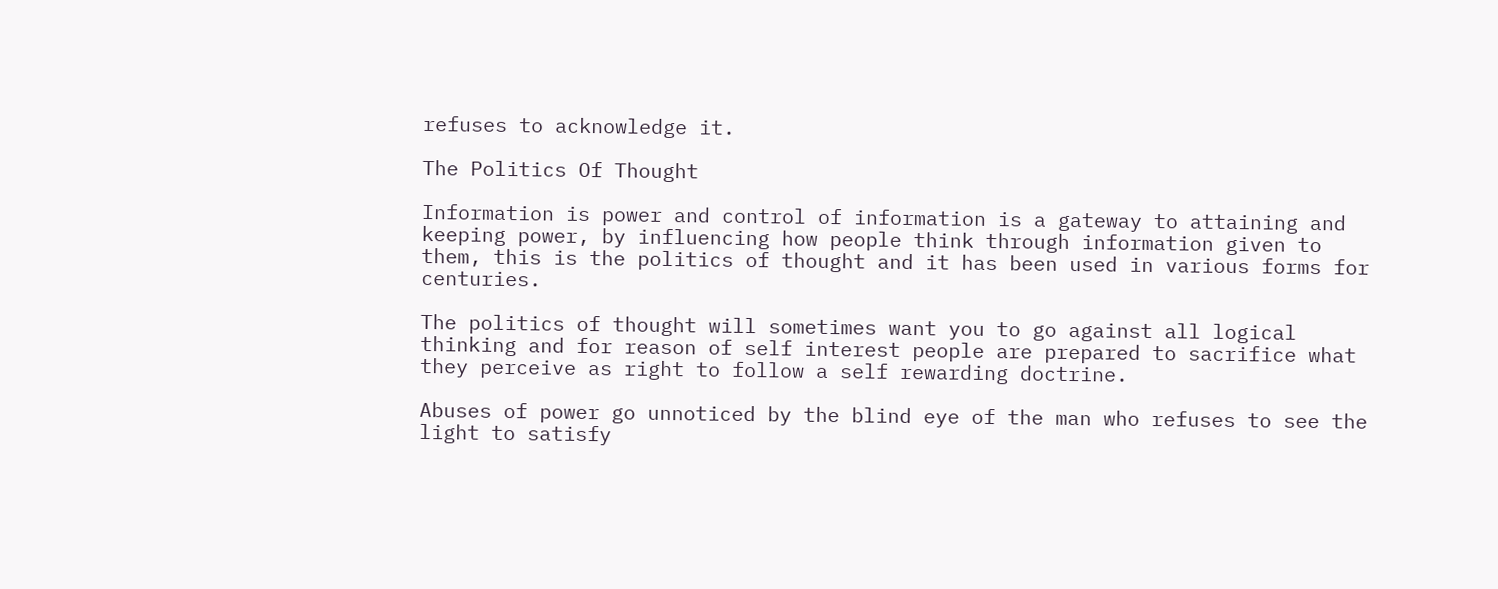refuses to acknowledge it.

The Politics Of Thought

Information is power and control of information is a gateway to attaining and keeping power, by influencing how people think through information given to them, this is the politics of thought and it has been used in various forms for centuries.

The politics of thought will sometimes want you to go against all logical thinking and for reason of self interest people are prepared to sacrifice what they perceive as right to follow a self rewarding doctrine.

Abuses of power go unnoticed by the blind eye of the man who refuses to see the light to satisfy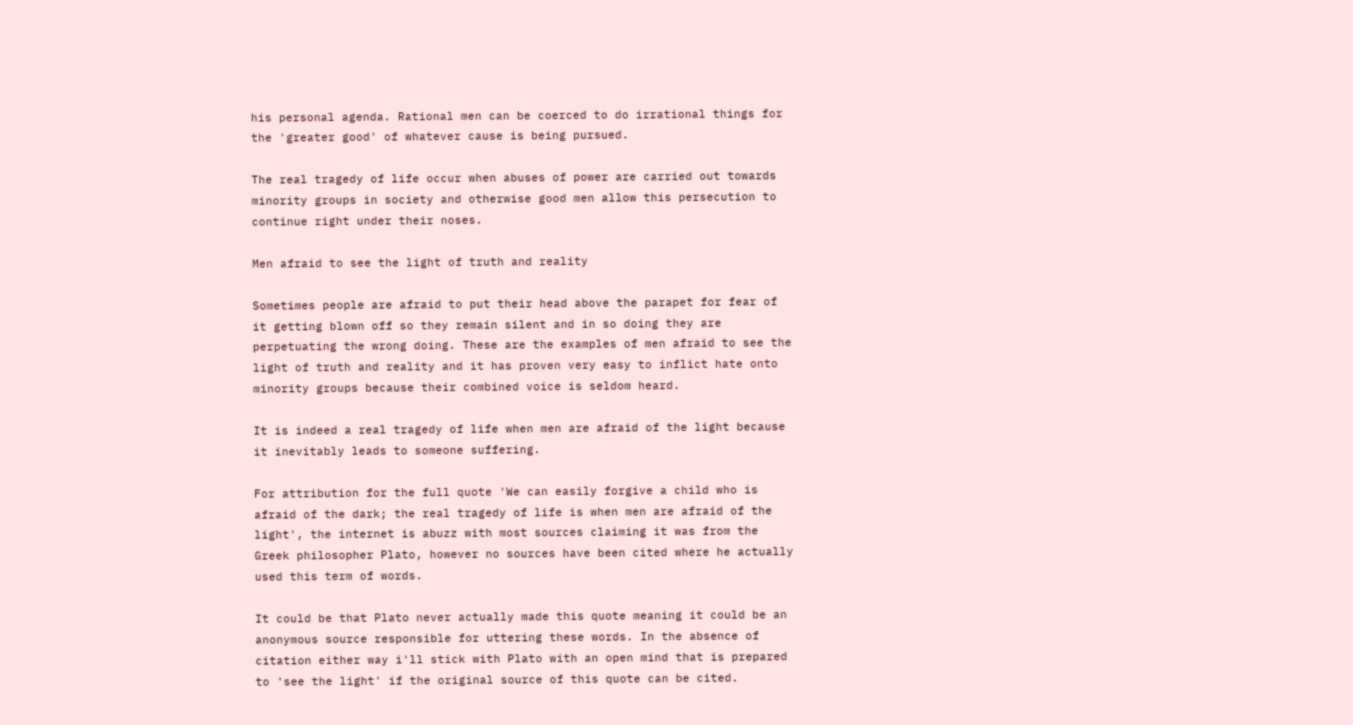his personal agenda. Rational men can be coerced to do irrational things for the 'greater good' of whatever cause is being pursued.

The real tragedy of life occur when abuses of power are carried out towards minority groups in society and otherwise good men allow this persecution to continue right under their noses.

Men afraid to see the light of truth and reality

Sometimes people are afraid to put their head above the parapet for fear of it getting blown off so they remain silent and in so doing they are perpetuating the wrong doing. These are the examples of men afraid to see the light of truth and reality and it has proven very easy to inflict hate onto minority groups because their combined voice is seldom heard.

It is indeed a real tragedy of life when men are afraid of the light because it inevitably leads to someone suffering.

For attribution for the full quote 'We can easily forgive a child who is afraid of the dark; the real tragedy of life is when men are afraid of the light', the internet is abuzz with most sources claiming it was from the Greek philosopher Plato, however no sources have been cited where he actually used this term of words.

It could be that Plato never actually made this quote meaning it could be an anonymous source responsible for uttering these words. In the absence of citation either way i'll stick with Plato with an open mind that is prepared to 'see the light' if the original source of this quote can be cited.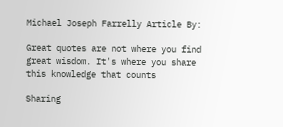Michael Joseph Farrelly Article By:

Great quotes are not where you find great wisdom. It's where you share this knowledge that counts

Sharing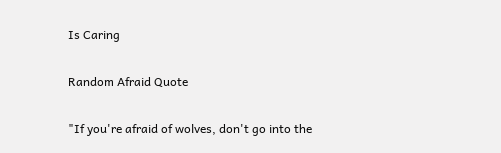Is Caring

Random Afraid Quote

"If you're afraid of wolves, don't go into the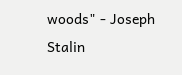woods" - Joseph Stalin